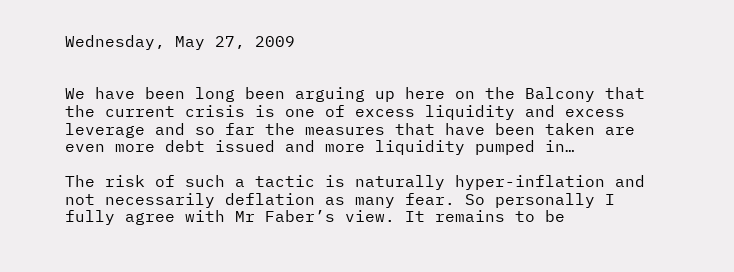Wednesday, May 27, 2009


We have been long been arguing up here on the Balcony that the current crisis is one of excess liquidity and excess leverage and so far the measures that have been taken are even more debt issued and more liquidity pumped in…

The risk of such a tactic is naturally hyper-inflation and not necessarily deflation as many fear. So personally I fully agree with Mr Faber’s view. It remains to be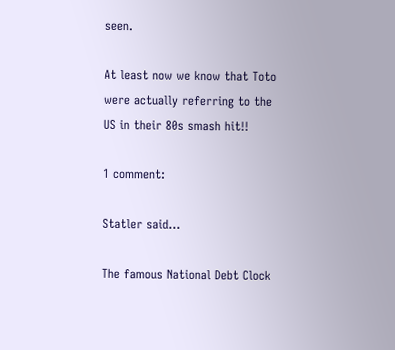seen.

At least now we know that Toto were actually referring to the US in their 80s smash hit!!

1 comment:

Statler said...

The famous National Debt Clock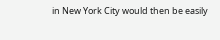in New York City would then be easily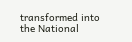transformed into the National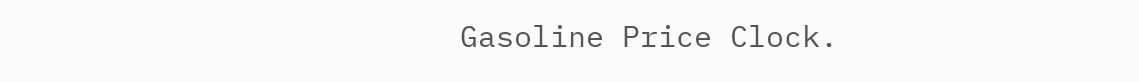Gasoline Price Clock.